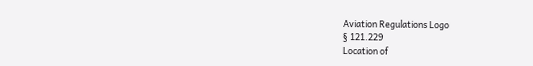Aviation Regulations Logo
§ 121.229
Location of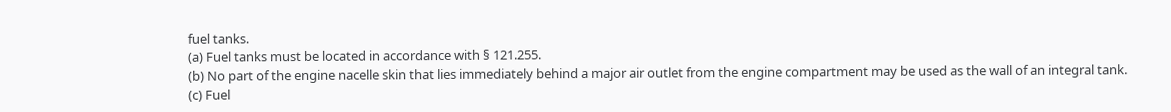fuel tanks.
(a) Fuel tanks must be located in accordance with § 121.255.
(b) No part of the engine nacelle skin that lies immediately behind a major air outlet from the engine compartment may be used as the wall of an integral tank.
(c) Fuel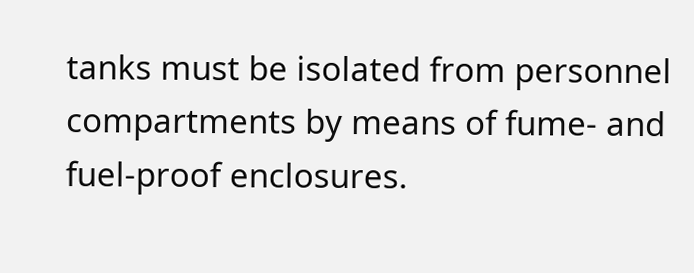tanks must be isolated from personnel compartments by means of fume- and fuel-proof enclosures.